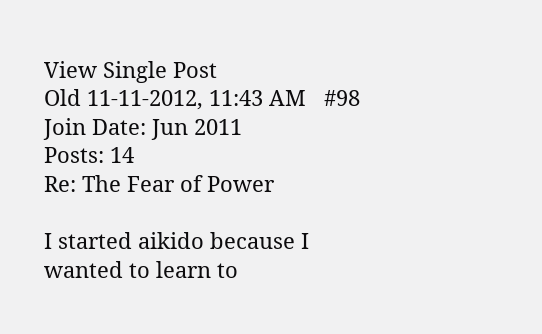View Single Post
Old 11-11-2012, 11:43 AM   #98
Join Date: Jun 2011
Posts: 14
Re: The Fear of Power

I started aikido because I wanted to learn to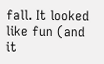fall. It looked like fun (and it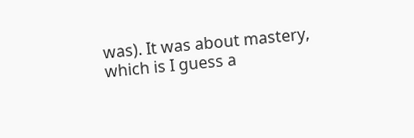was). It was about mastery, which is I guess a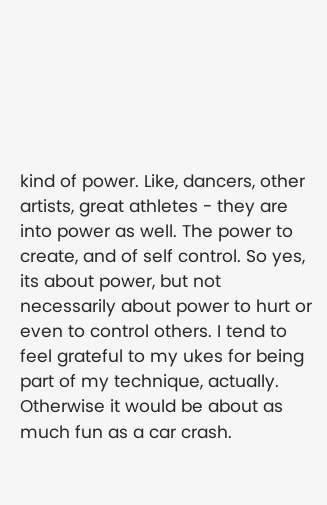kind of power. Like, dancers, other artists, great athletes - they are into power as well. The power to create, and of self control. So yes, its about power, but not necessarily about power to hurt or even to control others. I tend to feel grateful to my ukes for being part of my technique, actually. Otherwise it would be about as much fun as a car crash.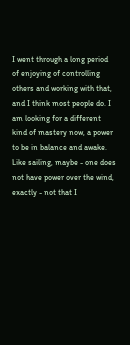I went through a long period of enjoying of controlling others and working with that, and I think most people do. I am looking for a different kind of mastery now, a power to be in balance and awake. Like sailing, maybe - one does not have power over the wind, exactly - not that I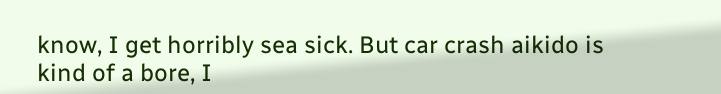know, I get horribly sea sick. But car crash aikido is kind of a bore, I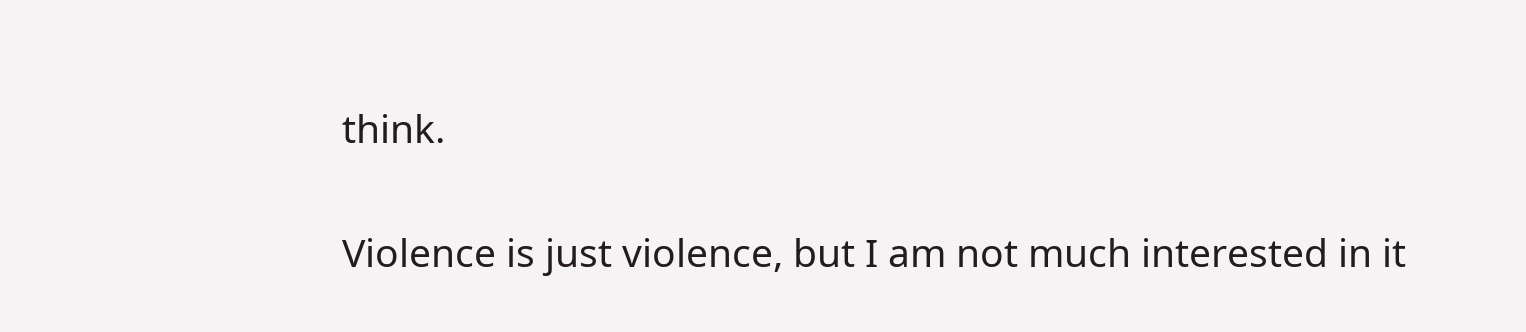think.

Violence is just violence, but I am not much interested in it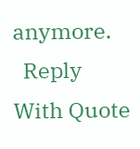anymore.
  Reply With Quote